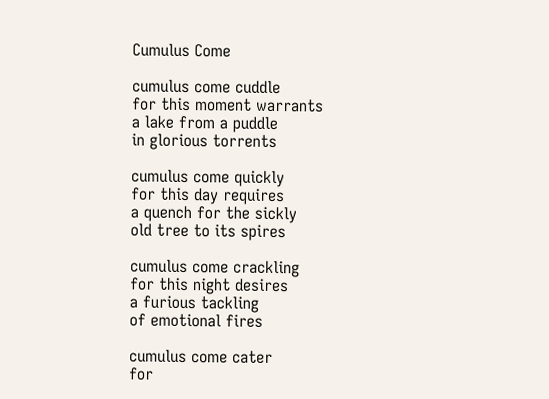Cumulus Come

cumulus come cuddle
for this moment warrants
a lake from a puddle
in glorious torrents

cumulus come quickly
for this day requires
a quench for the sickly
old tree to its spires

cumulus come crackling
for this night desires
a furious tackling
of emotional fires

cumulus come cater
for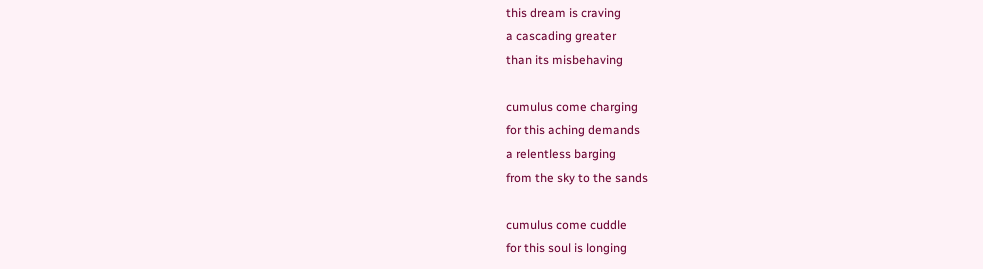this dream is craving
a cascading greater
than its misbehaving

cumulus come charging
for this aching demands
a relentless barging
from the sky to the sands

cumulus come cuddle
for this soul is longing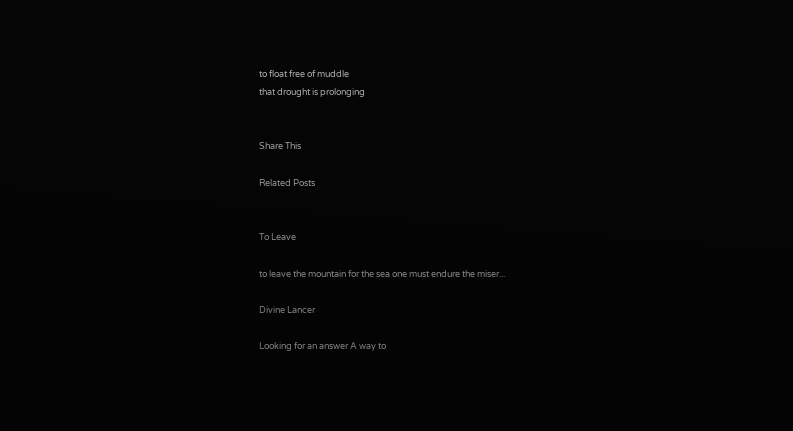to float free of muddle
that drought is prolonging


Share This

Related Posts


To Leave

to leave the mountain for the sea one must endure the miser...

Divine Lancer

Looking for an answer A way to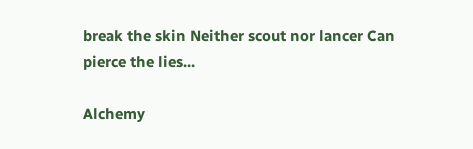break the skin Neither scout nor lancer Can pierce the lies...

Alchemy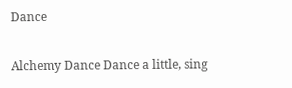Dance

Alchemy Dance Dance a little, sing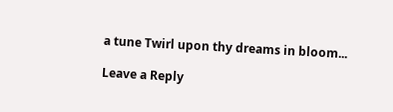a tune Twirl upon thy dreams in bloom...

Leave a Reply